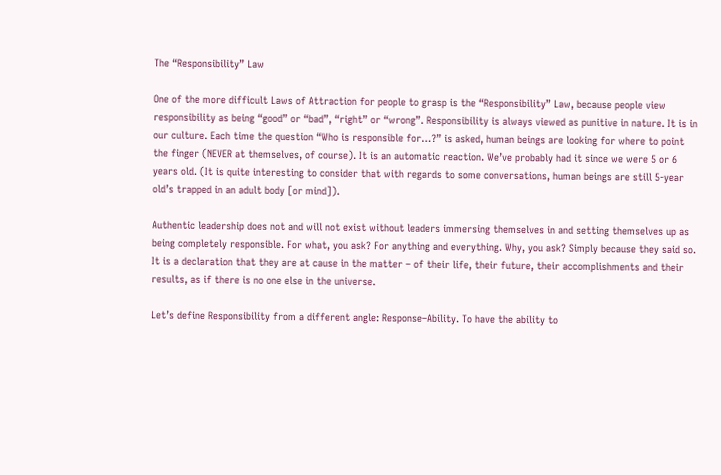The “Responsibility” Law

One of the more difficult Laws of Attraction for people to grasp is the “Responsibility” Law, because people view responsibility as being “good” or “bad”, “right” or “wrong”. Responsibility is always viewed as punitive in nature. It is in our culture. Each time the question “Who is responsible for…?” is asked, human beings are looking for where to point the finger (NEVER at themselves, of course). It is an automatic reaction. We’ve probably had it since we were 5 or 6 years old. (It is quite interesting to consider that with regards to some conversations, human beings are still 5-year old’s trapped in an adult body [or mind]).

Authentic leadership does not and will not exist without leaders immersing themselves in and setting themselves up as being completely responsible. For what, you ask? For anything and everything. Why, you ask? Simply because they said so. It is a declaration that they are at cause in the matter – of their life, their future, their accomplishments and their results, as if there is no one else in the universe.

Let’s define Responsibility from a different angle: Response–Ability. To have the ability to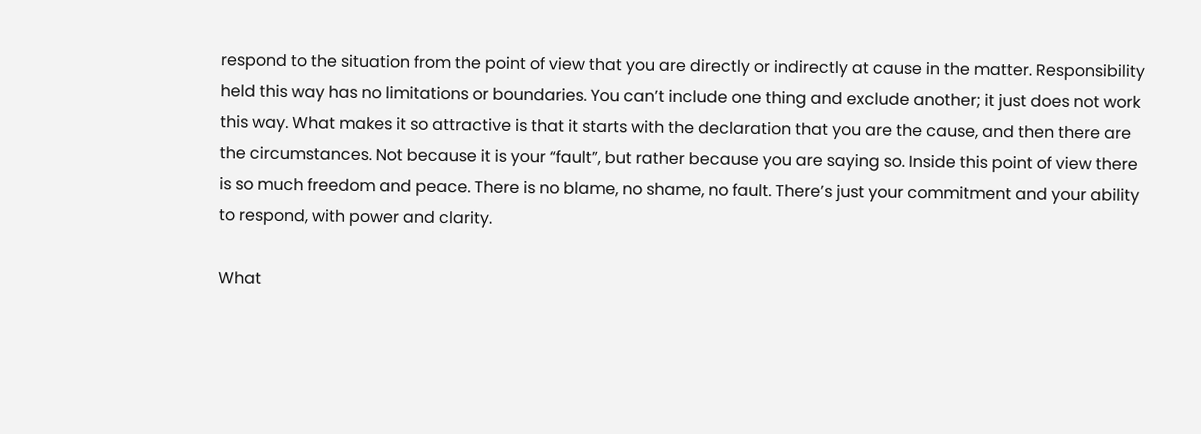respond to the situation from the point of view that you are directly or indirectly at cause in the matter. Responsibility held this way has no limitations or boundaries. You can’t include one thing and exclude another; it just does not work this way. What makes it so attractive is that it starts with the declaration that you are the cause, and then there are the circumstances. Not because it is your “fault”, but rather because you are saying so. Inside this point of view there is so much freedom and peace. There is no blame, no shame, no fault. There’s just your commitment and your ability to respond, with power and clarity.

What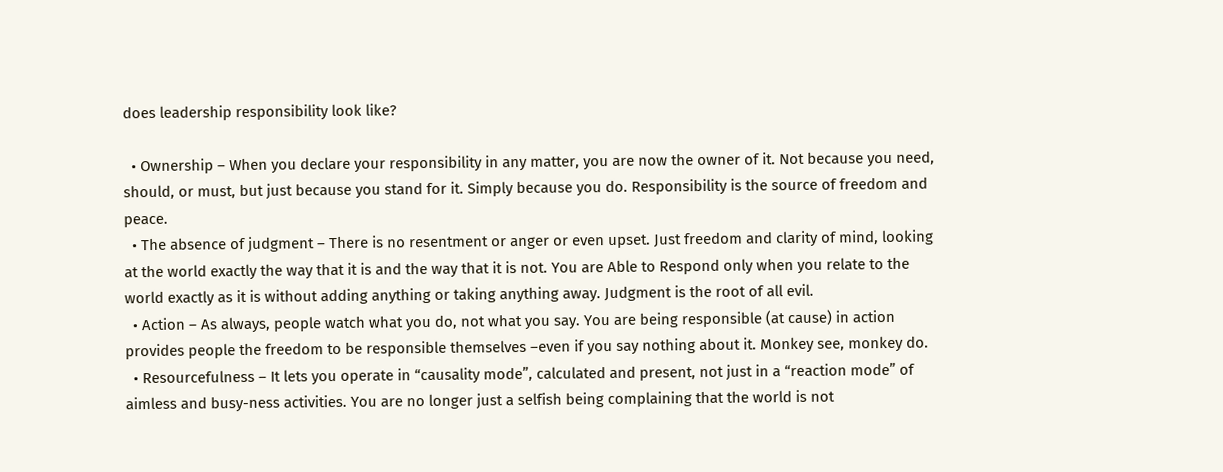does leadership responsibility look like?

  • Ownership – When you declare your responsibility in any matter, you are now the owner of it. Not because you need, should, or must, but just because you stand for it. Simply because you do. Responsibility is the source of freedom and peace.
  • The absence of judgment – There is no resentment or anger or even upset. Just freedom and clarity of mind, looking at the world exactly the way that it is and the way that it is not. You are Able to Respond only when you relate to the world exactly as it is without adding anything or taking anything away. Judgment is the root of all evil.
  • Action – As always, people watch what you do, not what you say. You are being responsible (at cause) in action provides people the freedom to be responsible themselves –even if you say nothing about it. Monkey see, monkey do.
  • Resourcefulness – It lets you operate in “causality mode”, calculated and present, not just in a “reaction mode” of aimless and busy-ness activities. You are no longer just a selfish being complaining that the world is not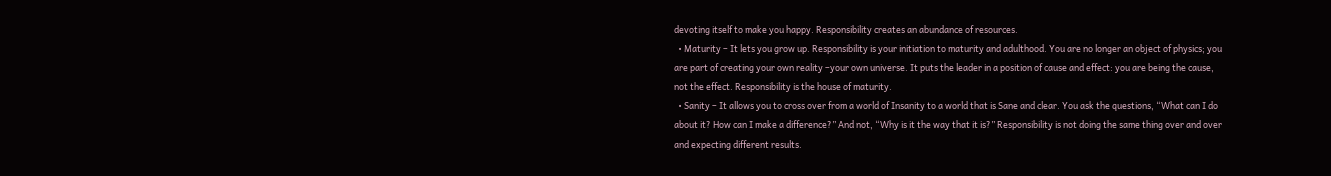devoting itself to make you happy. Responsibility creates an abundance of resources.
  • Maturity – It lets you grow up. Responsibility is your initiation to maturity and adulthood. You are no longer an object of physics; you are part of creating your own reality –your own universe. It puts the leader in a position of cause and effect: you are being the cause, not the effect. Responsibility is the house of maturity.
  • Sanity – It allows you to cross over from a world of Insanity to a world that is Sane and clear. You ask the questions, “What can I do about it? How can I make a difference?” And not, “Why is it the way that it is?” Responsibility is not doing the same thing over and over and expecting different results.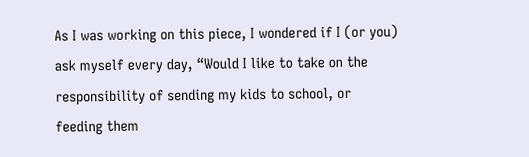As I was working on this piece, I wondered if I (or you) ask myself every day, “Would I like to take on the responsibility of sending my kids to school, or feeding them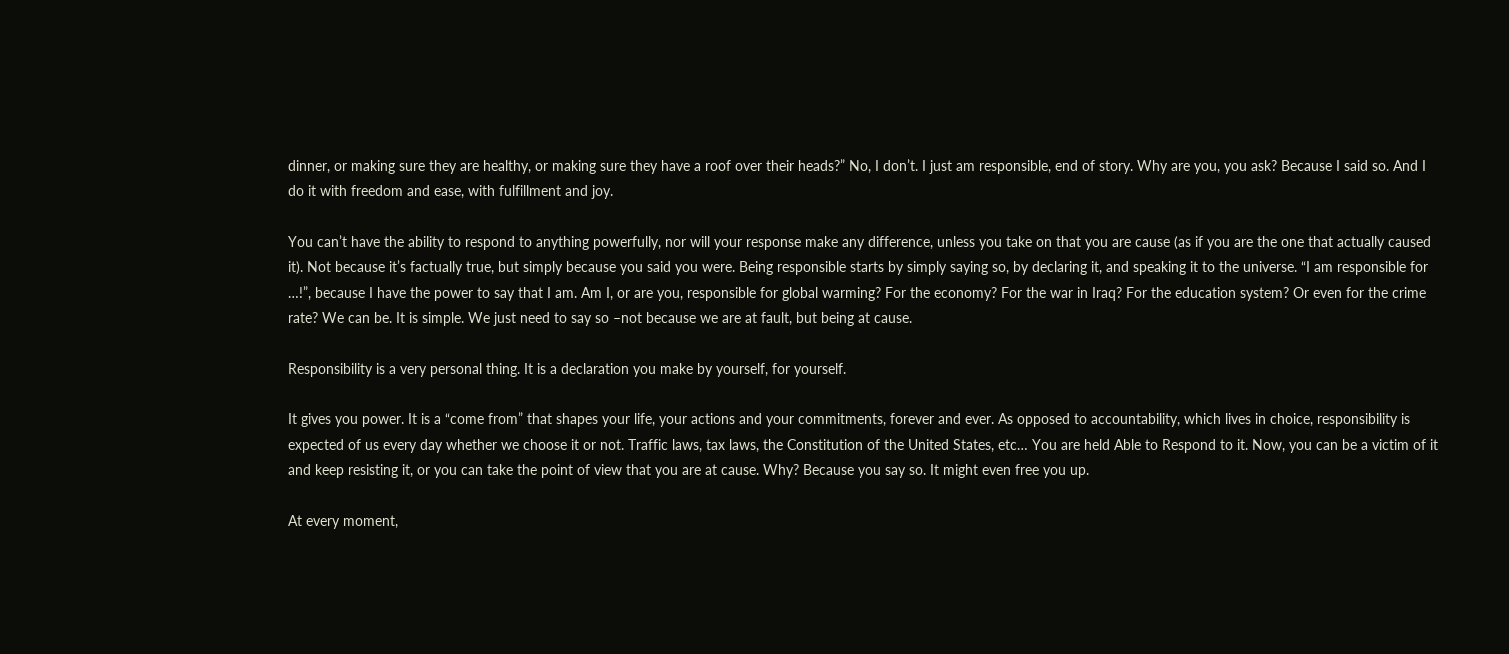dinner, or making sure they are healthy, or making sure they have a roof over their heads?” No, I don’t. I just am responsible, end of story. Why are you, you ask? Because I said so. And I do it with freedom and ease, with fulfillment and joy.

You can’t have the ability to respond to anything powerfully, nor will your response make any difference, unless you take on that you are cause (as if you are the one that actually caused it). Not because it’s factually true, but simply because you said you were. Being responsible starts by simply saying so, by declaring it, and speaking it to the universe. “I am responsible for …!”, because I have the power to say that I am. Am I, or are you, responsible for global warming? For the economy? For the war in Iraq? For the education system? Or even for the crime rate? We can be. It is simple. We just need to say so –not because we are at fault, but being at cause.

Responsibility is a very personal thing. It is a declaration you make by yourself, for yourself.

It gives you power. It is a “come from” that shapes your life, your actions and your commitments, forever and ever. As opposed to accountability, which lives in choice, responsibility is expected of us every day whether we choose it or not. Traffic laws, tax laws, the Constitution of the United States, etc… You are held Able to Respond to it. Now, you can be a victim of it and keep resisting it, or you can take the point of view that you are at cause. Why? Because you say so. It might even free you up.

At every moment,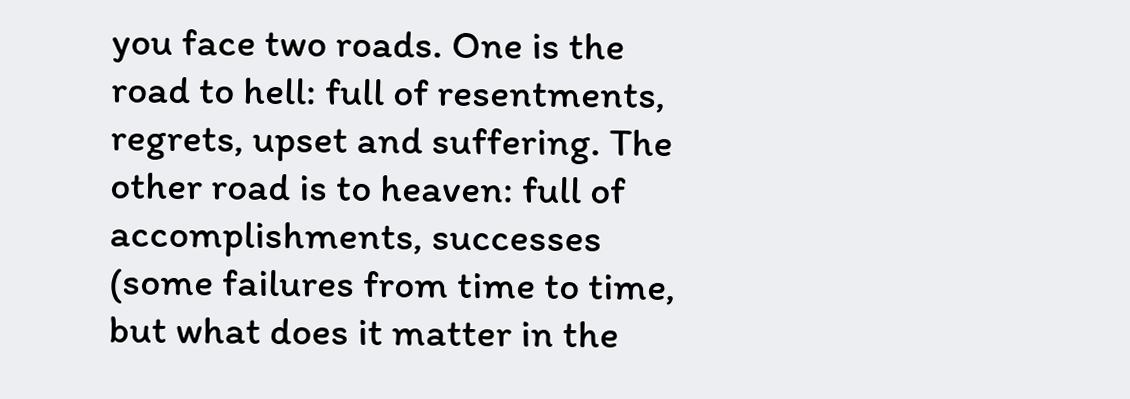you face two roads. One is the road to hell: full of resentments, regrets, upset and suffering. The other road is to heaven: full of accomplishments, successes (some failures from time to time, but what does it matter in the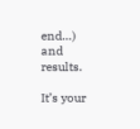end…) and results.

It’s your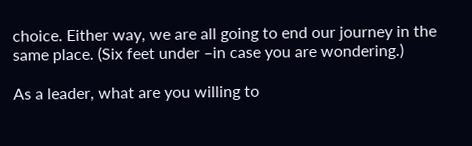choice. Either way, we are all going to end our journey in the same place. (Six feet under –in case you are wondering.)

As a leader, what are you willing to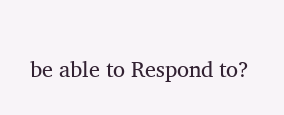be able to Respond to?